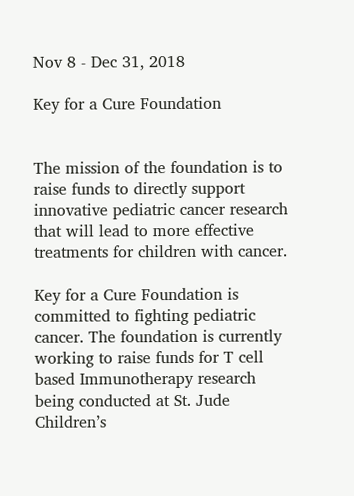Nov 8 - Dec 31, 2018

Key for a Cure Foundation


The mission of the foundation is to raise funds to directly support innovative pediatric cancer research that will lead to more effective treatments for children with cancer.

Key for a Cure Foundation is committed to fighting pediatric cancer. The foundation is currently working to raise funds for T cell based Immunotherapy research being conducted at St. Jude Children’s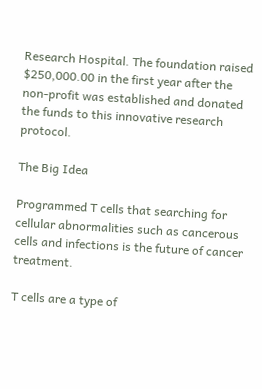Research Hospital. The foundation raised $250,000.00 in the first year after the non-profit was established and donated the funds to this innovative research protocol.

The Big Idea

Programmed T cells that searching for cellular abnormalities such as cancerous cells and infections is the future of cancer treatment.

T cells are a type of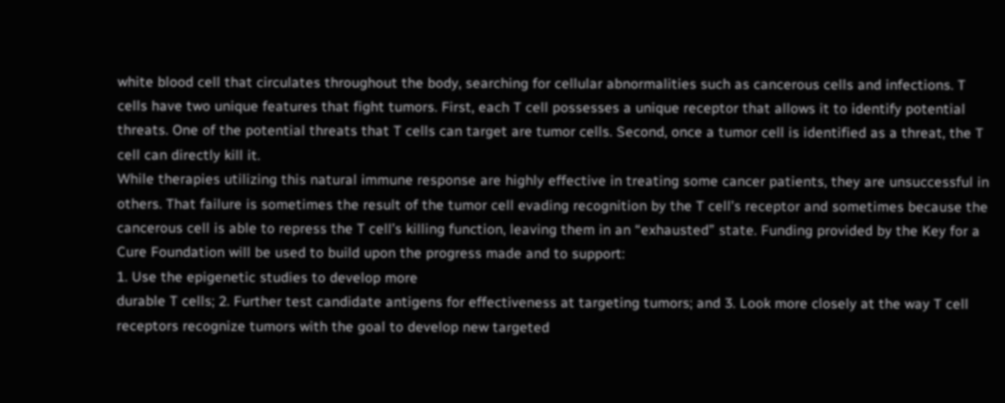white blood cell that circulates throughout the body, searching for cellular abnormalities such as cancerous cells and infections. T cells have two unique features that fight tumors. First, each T cell possesses a unique receptor that allows it to identify potential threats. One of the potential threats that T cells can target are tumor cells. Second, once a tumor cell is identified as a threat, the T cell can directly kill it.
While therapies utilizing this natural immune response are highly effective in treating some cancer patients, they are unsuccessful in others. That failure is sometimes the result of the tumor cell evading recognition by the T cell’s receptor and sometimes because the cancerous cell is able to repress the T cell’s killing function, leaving them in an “exhausted” state. Funding provided by the Key for a Cure Foundation will be used to build upon the progress made and to support:
1. Use the epigenetic studies to develop more
durable T cells; 2. Further test candidate antigens for effectiveness at targeting tumors; and 3. Look more closely at the way T cell receptors recognize tumors with the goal to develop new targeted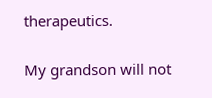therapeutics.

My grandson will not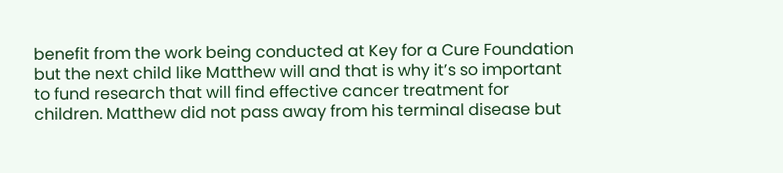benefit from the work being conducted at Key for a Cure Foundation but the next child like Matthew will and that is why it’s so important to fund research that will find effective cancer treatment for children. Matthew did not pass away from his terminal disease but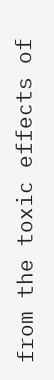from the toxic effects of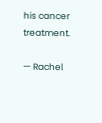his cancer treatment.

— Rachel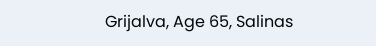Grijalva, Age 65, Salinas